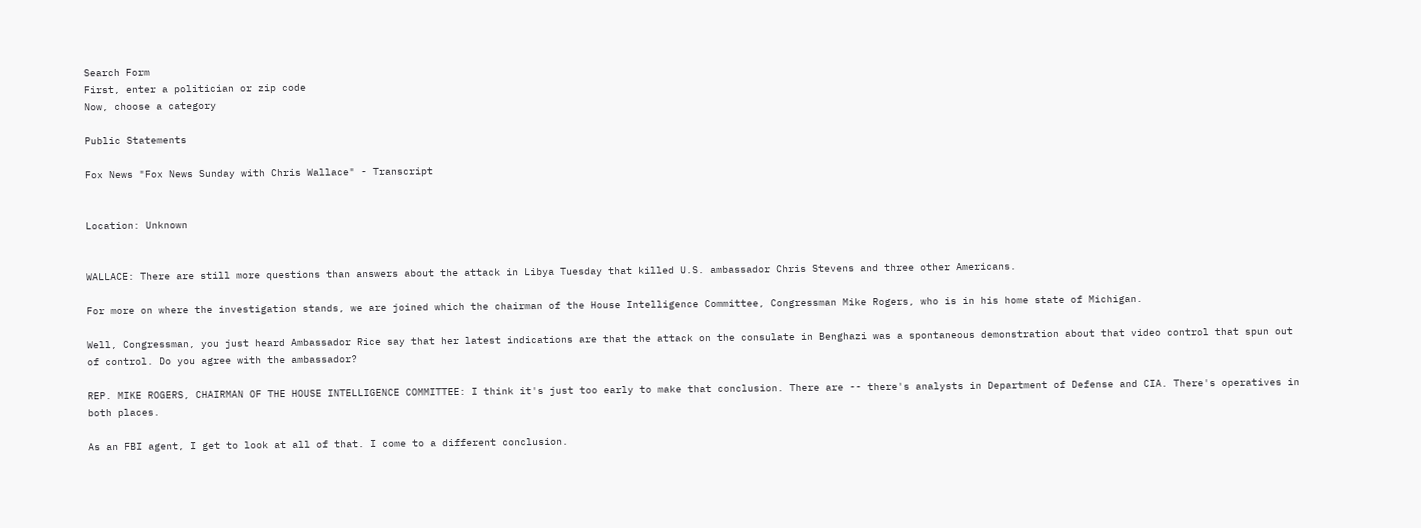Search Form
First, enter a politician or zip code
Now, choose a category

Public Statements

Fox News "Fox News Sunday with Chris Wallace" - Transcript


Location: Unknown


WALLACE: There are still more questions than answers about the attack in Libya Tuesday that killed U.S. ambassador Chris Stevens and three other Americans.

For more on where the investigation stands, we are joined which the chairman of the House Intelligence Committee, Congressman Mike Rogers, who is in his home state of Michigan.

Well, Congressman, you just heard Ambassador Rice say that her latest indications are that the attack on the consulate in Benghazi was a spontaneous demonstration about that video control that spun out of control. Do you agree with the ambassador?

REP. MIKE ROGERS, CHAIRMAN OF THE HOUSE INTELLIGENCE COMMITTEE: I think it's just too early to make that conclusion. There are -- there's analysts in Department of Defense and CIA. There's operatives in both places.

As an FBI agent, I get to look at all of that. I come to a different conclusion.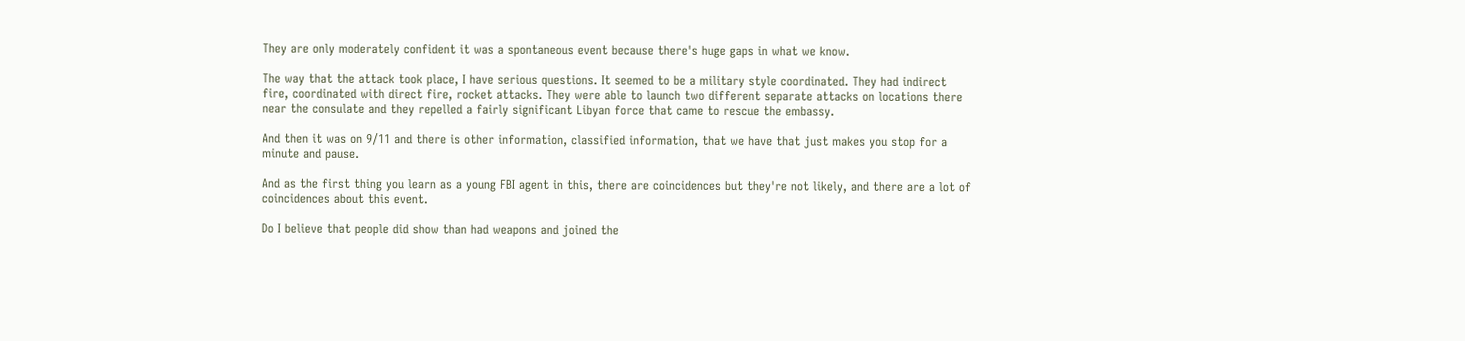They are only moderately confident it was a spontaneous event because there's huge gaps in what we know.

The way that the attack took place, I have serious questions. It seemed to be a military style coordinated. They had indirect fire, coordinated with direct fire, rocket attacks. They were able to launch two different separate attacks on locations there near the consulate and they repelled a fairly significant Libyan force that came to rescue the embassy.

And then it was on 9/11 and there is other information, classified information, that we have that just makes you stop for a minute and pause.

And as the first thing you learn as a young FBI agent in this, there are coincidences but they're not likely, and there are a lot of coincidences about this event.

Do I believe that people did show than had weapons and joined the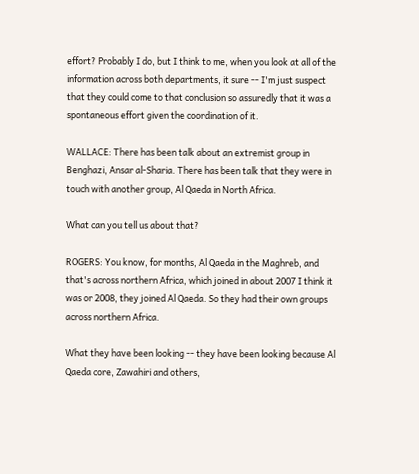effort? Probably I do, but I think to me, when you look at all of the information across both departments, it sure -- I'm just suspect that they could come to that conclusion so assuredly that it was a spontaneous effort given the coordination of it.

WALLACE: There has been talk about an extremist group in Benghazi, Ansar al-Sharia. There has been talk that they were in touch with another group, Al Qaeda in North Africa.

What can you tell us about that?

ROGERS: You know, for months, Al Qaeda in the Maghreb, and that's across northern Africa, which joined in about 2007 I think it was or 2008, they joined Al Qaeda. So they had their own groups across northern Africa.

What they have been looking -- they have been looking because Al Qaeda core, Zawahiri and others,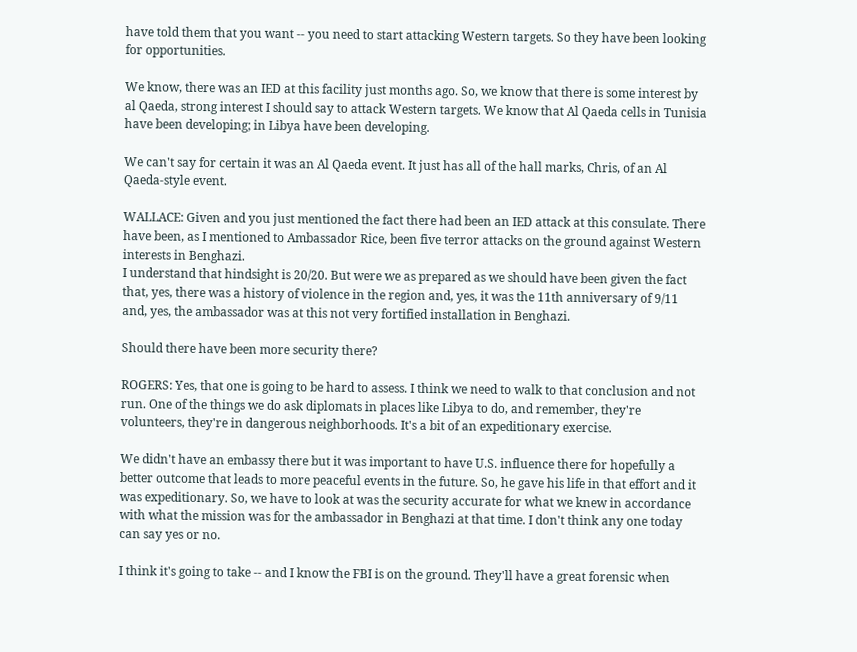have told them that you want -- you need to start attacking Western targets. So they have been looking for opportunities.

We know, there was an IED at this facility just months ago. So, we know that there is some interest by al Qaeda, strong interest I should say to attack Western targets. We know that Al Qaeda cells in Tunisia have been developing; in Libya have been developing.

We can't say for certain it was an Al Qaeda event. It just has all of the hall marks, Chris, of an Al Qaeda-style event.

WALLACE: Given and you just mentioned the fact there had been an IED attack at this consulate. There have been, as I mentioned to Ambassador Rice, been five terror attacks on the ground against Western interests in Benghazi.
I understand that hindsight is 20/20. But were we as prepared as we should have been given the fact that, yes, there was a history of violence in the region and, yes, it was the 11th anniversary of 9/11 and, yes, the ambassador was at this not very fortified installation in Benghazi.

Should there have been more security there?

ROGERS: Yes, that one is going to be hard to assess. I think we need to walk to that conclusion and not run. One of the things we do ask diplomats in places like Libya to do, and remember, they're volunteers, they're in dangerous neighborhoods. It's a bit of an expeditionary exercise.

We didn't have an embassy there but it was important to have U.S. influence there for hopefully a better outcome that leads to more peaceful events in the future. So, he gave his life in that effort and it was expeditionary. So, we have to look at was the security accurate for what we knew in accordance with what the mission was for the ambassador in Benghazi at that time. I don't think any one today can say yes or no.

I think it's going to take -- and I know the FBI is on the ground. They'll have a great forensic when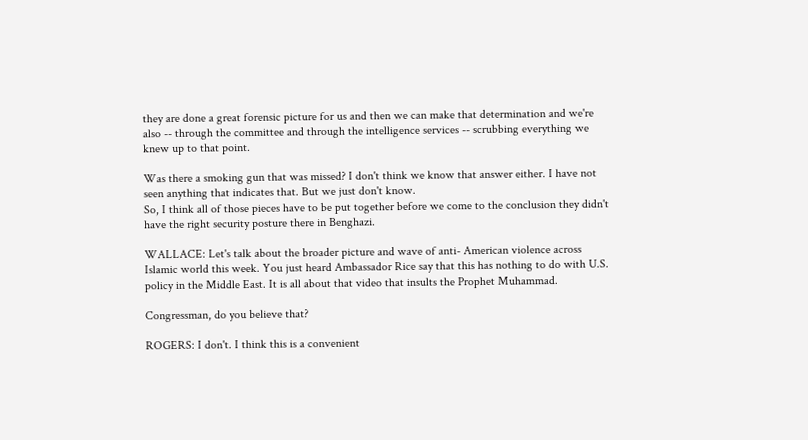they are done a great forensic picture for us and then we can make that determination and we're also -- through the committee and through the intelligence services -- scrubbing everything we knew up to that point.

Was there a smoking gun that was missed? I don't think we know that answer either. I have not seen anything that indicates that. But we just don't know.
So, I think all of those pieces have to be put together before we come to the conclusion they didn't have the right security posture there in Benghazi.

WALLACE: Let's talk about the broader picture and wave of anti- American violence across Islamic world this week. You just heard Ambassador Rice say that this has nothing to do with U.S. policy in the Middle East. It is all about that video that insults the Prophet Muhammad.

Congressman, do you believe that?

ROGERS: I don't. I think this is a convenient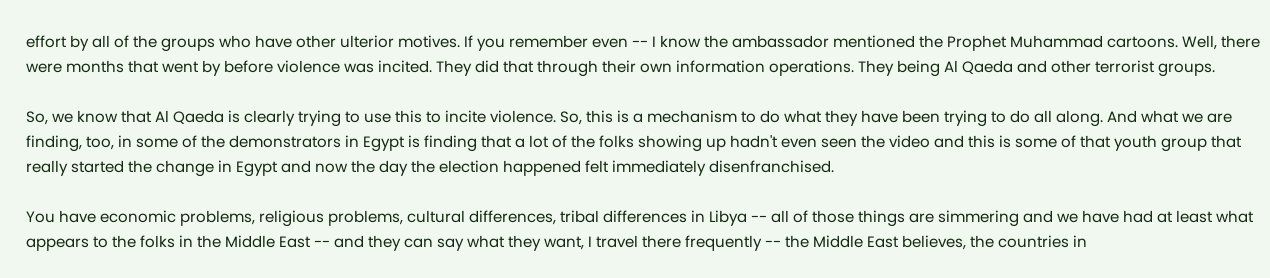effort by all of the groups who have other ulterior motives. If you remember even -- I know the ambassador mentioned the Prophet Muhammad cartoons. Well, there were months that went by before violence was incited. They did that through their own information operations. They being Al Qaeda and other terrorist groups.

So, we know that Al Qaeda is clearly trying to use this to incite violence. So, this is a mechanism to do what they have been trying to do all along. And what we are finding, too, in some of the demonstrators in Egypt is finding that a lot of the folks showing up hadn't even seen the video and this is some of that youth group that really started the change in Egypt and now the day the election happened felt immediately disenfranchised.

You have economic problems, religious problems, cultural differences, tribal differences in Libya -- all of those things are simmering and we have had at least what appears to the folks in the Middle East -- and they can say what they want, I travel there frequently -- the Middle East believes, the countries in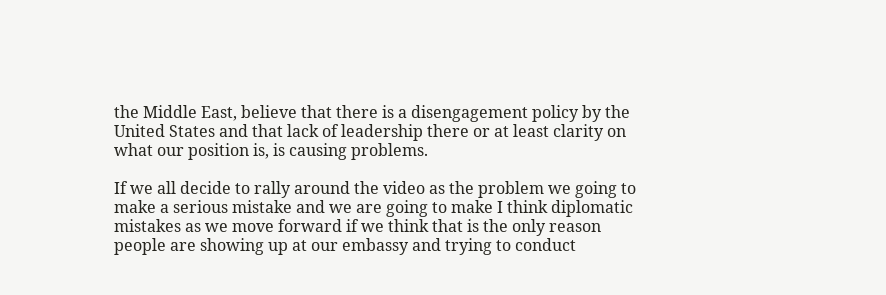the Middle East, believe that there is a disengagement policy by the United States and that lack of leadership there or at least clarity on what our position is, is causing problems.

If we all decide to rally around the video as the problem we going to make a serious mistake and we are going to make I think diplomatic mistakes as we move forward if we think that is the only reason people are showing up at our embassy and trying to conduct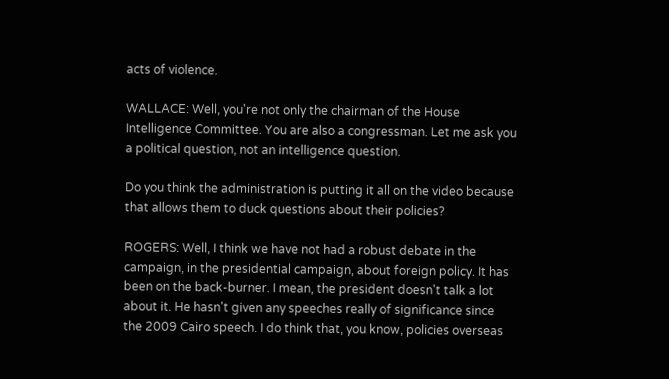acts of violence.

WALLACE: Well, you're not only the chairman of the House Intelligence Committee. You are also a congressman. Let me ask you a political question, not an intelligence question.

Do you think the administration is putting it all on the video because that allows them to duck questions about their policies?

ROGERS: Well, I think we have not had a robust debate in the campaign, in the presidential campaign, about foreign policy. It has been on the back-burner. I mean, the president doesn't talk a lot about it. He hasn't given any speeches really of significance since the 2009 Cairo speech. I do think that, you know, policies overseas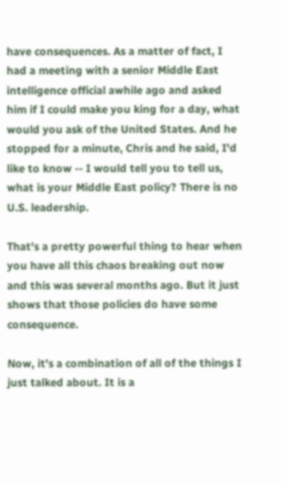have consequences. As a matter of fact, I had a meeting with a senior Middle East intelligence official awhile ago and asked him if I could make you king for a day, what would you ask of the United States. And he stopped for a minute, Chris and he said, I'd like to know -- I would tell you to tell us, what is your Middle East policy? There is no U.S. leadership.

That's a pretty powerful thing to hear when you have all this chaos breaking out now and this was several months ago. But it just shows that those policies do have some consequence.

Now, it's a combination of all of the things I just talked about. It is a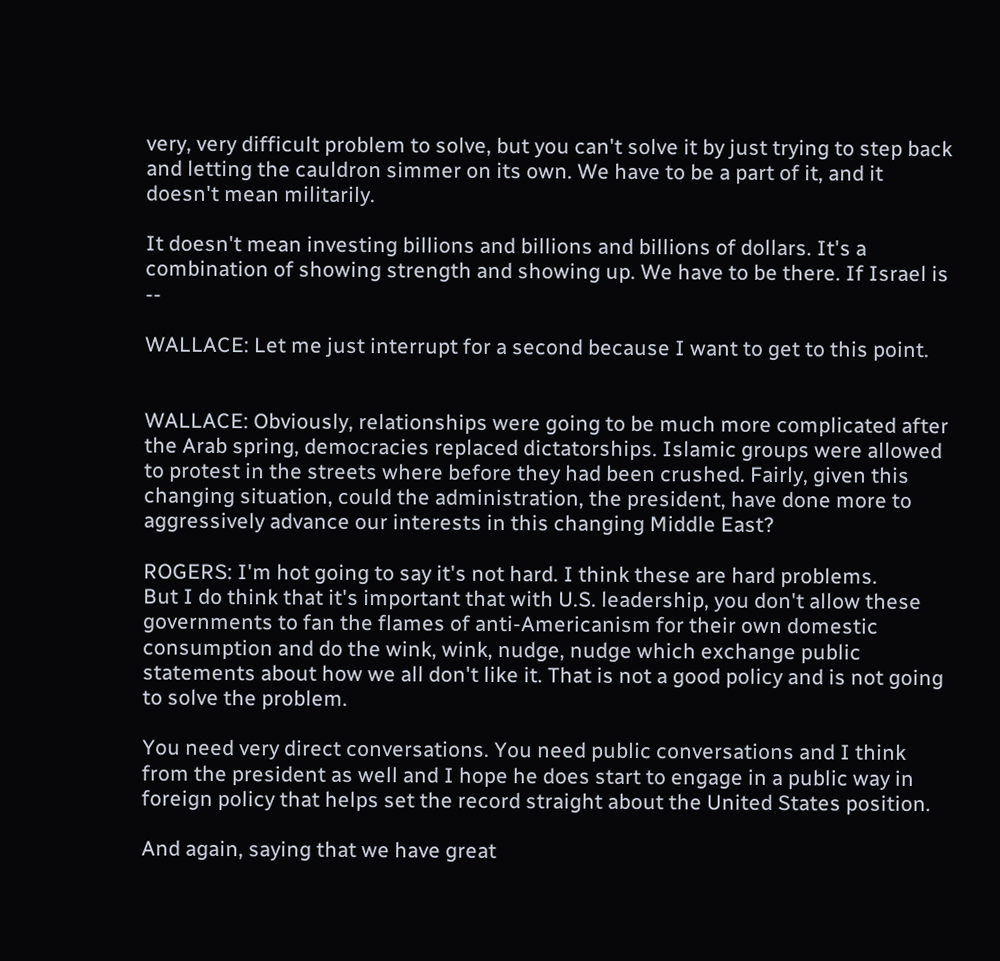very, very difficult problem to solve, but you can't solve it by just trying to step back and letting the cauldron simmer on its own. We have to be a part of it, and it doesn't mean militarily.

It doesn't mean investing billions and billions and billions of dollars. It's a combination of showing strength and showing up. We have to be there. If Israel is --

WALLACE: Let me just interrupt for a second because I want to get to this point.


WALLACE: Obviously, relationships were going to be much more complicated after the Arab spring, democracies replaced dictatorships. Islamic groups were allowed to protest in the streets where before they had been crushed. Fairly, given this changing situation, could the administration, the president, have done more to aggressively advance our interests in this changing Middle East?

ROGERS: I'm hot going to say it's not hard. I think these are hard problems.
But I do think that it's important that with U.S. leadership, you don't allow these governments to fan the flames of anti-Americanism for their own domestic consumption and do the wink, wink, nudge, nudge which exchange public statements about how we all don't like it. That is not a good policy and is not going to solve the problem.

You need very direct conversations. You need public conversations and I think from the president as well and I hope he does start to engage in a public way in foreign policy that helps set the record straight about the United States position.

And again, saying that we have great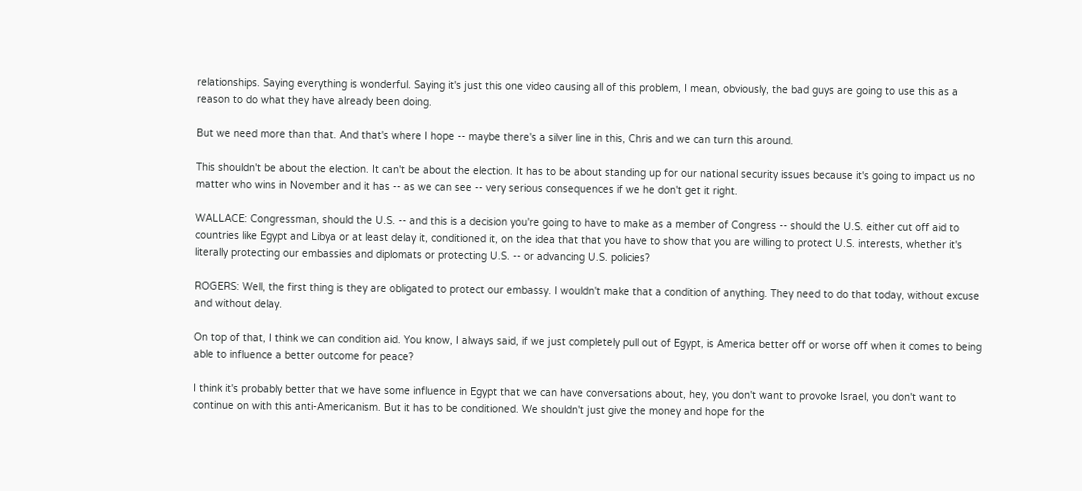relationships. Saying everything is wonderful. Saying it's just this one video causing all of this problem, I mean, obviously, the bad guys are going to use this as a reason to do what they have already been doing.

But we need more than that. And that's where I hope -- maybe there's a silver line in this, Chris and we can turn this around.

This shouldn't be about the election. It can't be about the election. It has to be about standing up for our national security issues because it's going to impact us no matter who wins in November and it has -- as we can see -- very serious consequences if we he don't get it right.

WALLACE: Congressman, should the U.S. -- and this is a decision you're going to have to make as a member of Congress -- should the U.S. either cut off aid to countries like Egypt and Libya or at least delay it, conditioned it, on the idea that that you have to show that you are willing to protect U.S. interests, whether it's literally protecting our embassies and diplomats or protecting U.S. -- or advancing U.S. policies?

ROGERS: Well, the first thing is they are obligated to protect our embassy. I wouldn't make that a condition of anything. They need to do that today, without excuse and without delay.

On top of that, I think we can condition aid. You know, I always said, if we just completely pull out of Egypt, is America better off or worse off when it comes to being able to influence a better outcome for peace?

I think it's probably better that we have some influence in Egypt that we can have conversations about, hey, you don't want to provoke Israel, you don't want to continue on with this anti-Americanism. But it has to be conditioned. We shouldn't just give the money and hope for the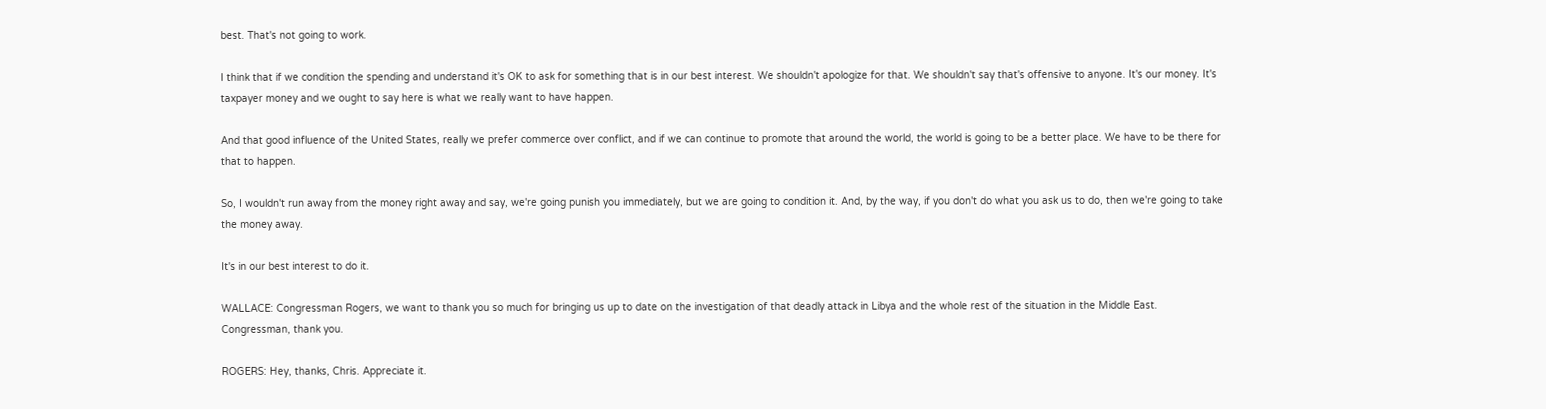best. That's not going to work.

I think that if we condition the spending and understand it's OK to ask for something that is in our best interest. We shouldn't apologize for that. We shouldn't say that's offensive to anyone. It's our money. It's taxpayer money and we ought to say here is what we really want to have happen.

And that good influence of the United States, really we prefer commerce over conflict, and if we can continue to promote that around the world, the world is going to be a better place. We have to be there for that to happen.

So, I wouldn't run away from the money right away and say, we're going punish you immediately, but we are going to condition it. And, by the way, if you don't do what you ask us to do, then we're going to take the money away.

It's in our best interest to do it.

WALLACE: Congressman Rogers, we want to thank you so much for bringing us up to date on the investigation of that deadly attack in Libya and the whole rest of the situation in the Middle East. Congressman, thank you.

ROGERS: Hey, thanks, Chris. Appreciate it.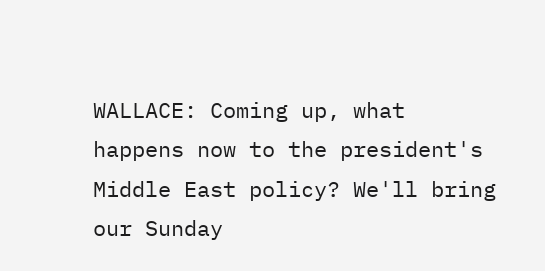WALLACE: Coming up, what happens now to the president's Middle East policy? We'll bring our Sunday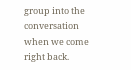group into the conversation when we come right back.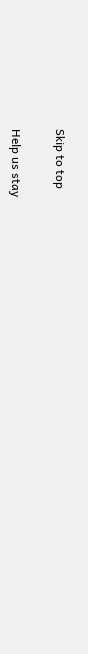Skip to top

Help us stay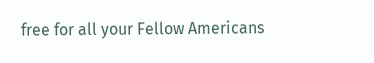free for all your Fellow Americans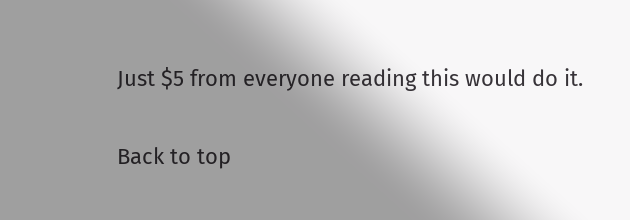Just $5 from everyone reading this would do it.

Back to top